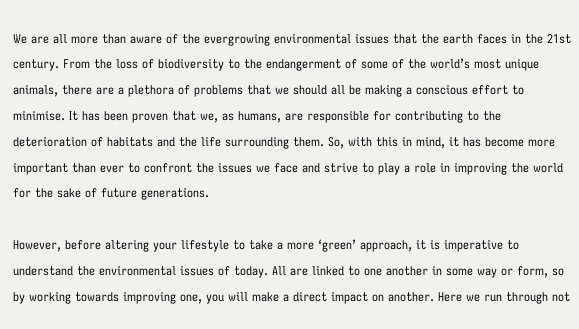We are all more than aware of the evergrowing environmental issues that the earth faces in the 21st century. From the loss of biodiversity to the endangerment of some of the world’s most unique animals, there are a plethora of problems that we should all be making a conscious effort to minimise. It has been proven that we, as humans, are responsible for contributing to the deterioration of habitats and the life surrounding them. So, with this in mind, it has become more important than ever to confront the issues we face and strive to play a role in improving the world for the sake of future generations.

However, before altering your lifestyle to take a more ‘green’ approach, it is imperative to understand the environmental issues of today. All are linked to one another in some way or form, so by working towards improving one, you will make a direct impact on another. Here we run through not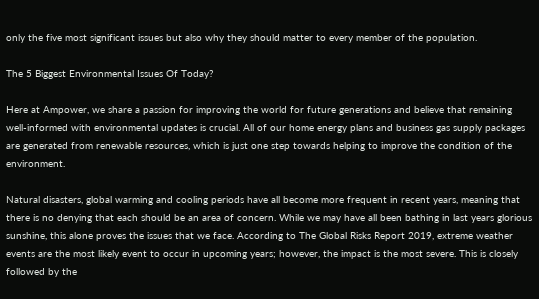only the five most significant issues but also why they should matter to every member of the population.

The 5 Biggest Environmental Issues Of Today?

Here at Ampower, we share a passion for improving the world for future generations and believe that remaining well-informed with environmental updates is crucial. All of our home energy plans and business gas supply packages are generated from renewable resources, which is just one step towards helping to improve the condition of the environment.

Natural disasters, global warming and cooling periods have all become more frequent in recent years, meaning that there is no denying that each should be an area of concern. While we may have all been bathing in last years glorious sunshine, this alone proves the issues that we face. According to The Global Risks Report 2019, extreme weather events are the most likely event to occur in upcoming years; however, the impact is the most severe. This is closely followed by the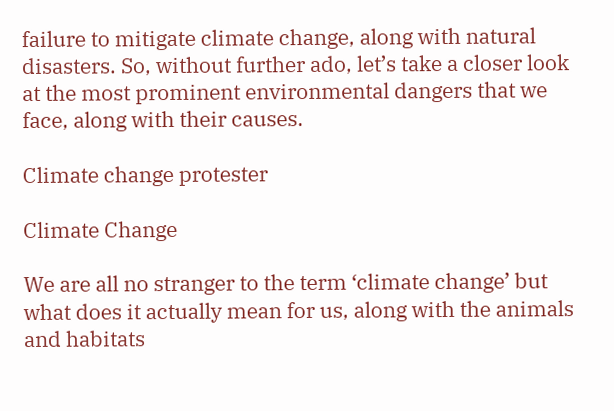failure to mitigate climate change, along with natural disasters. So, without further ado, let’s take a closer look at the most prominent environmental dangers that we face, along with their causes.

Climate change protester

Climate Change

We are all no stranger to the term ‘climate change’ but what does it actually mean for us, along with the animals and habitats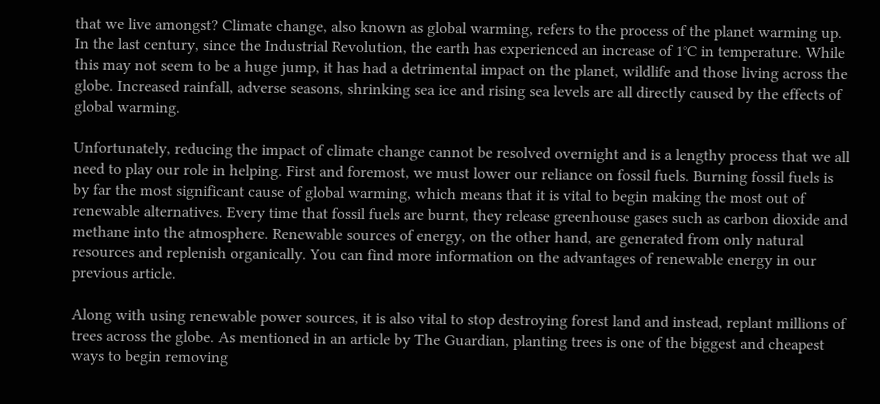that we live amongst? Climate change, also known as global warming, refers to the process of the planet warming up. In the last century, since the Industrial Revolution, the earth has experienced an increase of 1°C in temperature. While this may not seem to be a huge jump, it has had a detrimental impact on the planet, wildlife and those living across the globe. Increased rainfall, adverse seasons, shrinking sea ice and rising sea levels are all directly caused by the effects of global warming.

Unfortunately, reducing the impact of climate change cannot be resolved overnight and is a lengthy process that we all need to play our role in helping. First and foremost, we must lower our reliance on fossil fuels. Burning fossil fuels is by far the most significant cause of global warming, which means that it is vital to begin making the most out of renewable alternatives. Every time that fossil fuels are burnt, they release greenhouse gases such as carbon dioxide and methane into the atmosphere. Renewable sources of energy, on the other hand, are generated from only natural resources and replenish organically. You can find more information on the advantages of renewable energy in our previous article.

Along with using renewable power sources, it is also vital to stop destroying forest land and instead, replant millions of trees across the globe. As mentioned in an article by The Guardian, planting trees is one of the biggest and cheapest ways to begin removing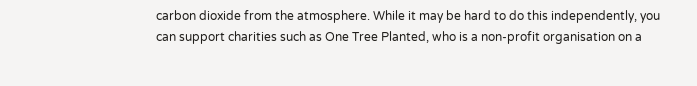carbon dioxide from the atmosphere. While it may be hard to do this independently, you can support charities such as One Tree Planted, who is a non-profit organisation on a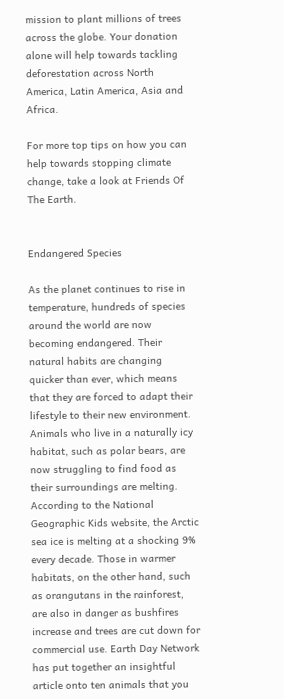mission to plant millions of trees across the globe. Your donation alone will help towards tackling deforestation across North America, Latin America, Asia and Africa.

For more top tips on how you can help towards stopping climate change, take a look at Friends Of The Earth.


Endangered Species

As the planet continues to rise in temperature, hundreds of species around the world are now becoming endangered. Their natural habits are changing quicker than ever, which means that they are forced to adapt their lifestyle to their new environment. Animals who live in a naturally icy habitat, such as polar bears, are now struggling to find food as their surroundings are melting. According to the National Geographic Kids website, the Arctic sea ice is melting at a shocking 9% every decade. Those in warmer habitats, on the other hand, such as orangutans in the rainforest, are also in danger as bushfires increase and trees are cut down for commercial use. Earth Day Network has put together an insightful article onto ten animals that you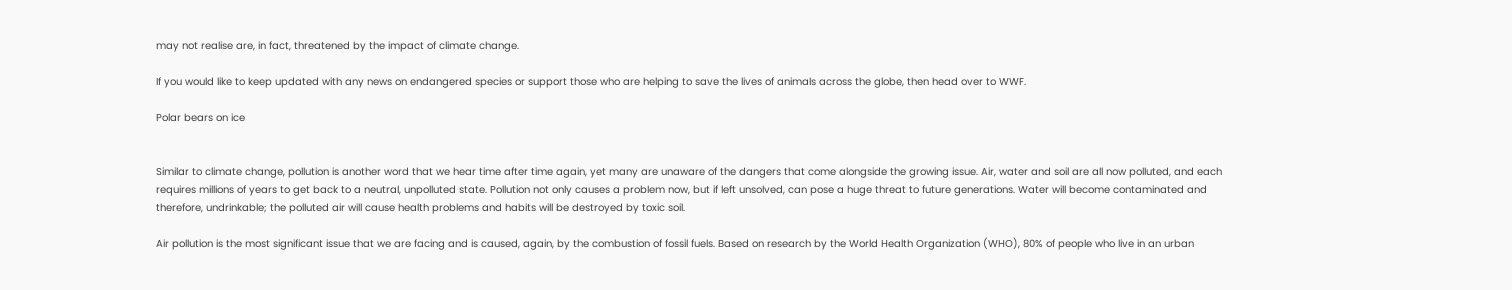may not realise are, in fact, threatened by the impact of climate change.

If you would like to keep updated with any news on endangered species or support those who are helping to save the lives of animals across the globe, then head over to WWF.

Polar bears on ice


Similar to climate change, pollution is another word that we hear time after time again, yet many are unaware of the dangers that come alongside the growing issue. Air, water and soil are all now polluted, and each requires millions of years to get back to a neutral, unpolluted state. Pollution not only causes a problem now, but if left unsolved, can pose a huge threat to future generations. Water will become contaminated and therefore, undrinkable; the polluted air will cause health problems and habits will be destroyed by toxic soil.

Air pollution is the most significant issue that we are facing and is caused, again, by the combustion of fossil fuels. Based on research by the World Health Organization (WHO), 80% of people who live in an urban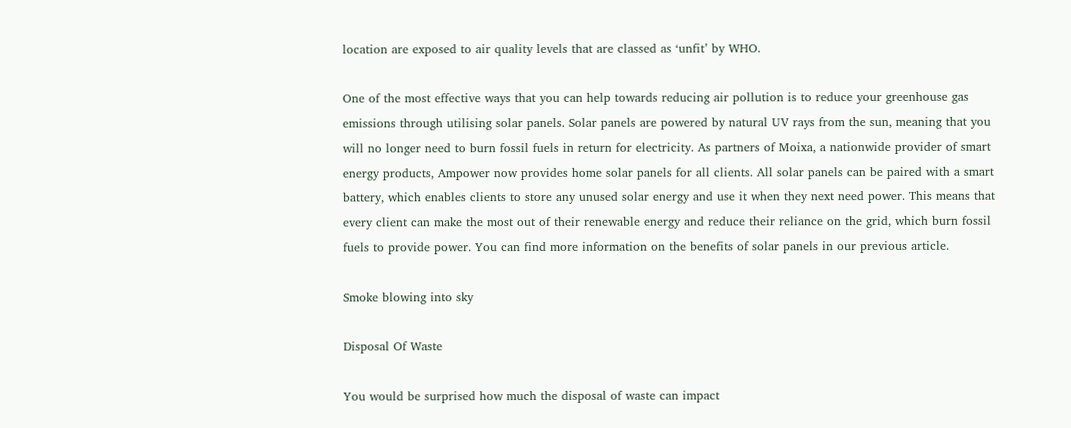location are exposed to air quality levels that are classed as ‘unfit’ by WHO.

One of the most effective ways that you can help towards reducing air pollution is to reduce your greenhouse gas emissions through utilising solar panels. Solar panels are powered by natural UV rays from the sun, meaning that you will no longer need to burn fossil fuels in return for electricity. As partners of Moixa, a nationwide provider of smart energy products, Ampower now provides home solar panels for all clients. All solar panels can be paired with a smart battery, which enables clients to store any unused solar energy and use it when they next need power. This means that every client can make the most out of their renewable energy and reduce their reliance on the grid, which burn fossil fuels to provide power. You can find more information on the benefits of solar panels in our previous article.

Smoke blowing into sky

Disposal Of Waste

You would be surprised how much the disposal of waste can impact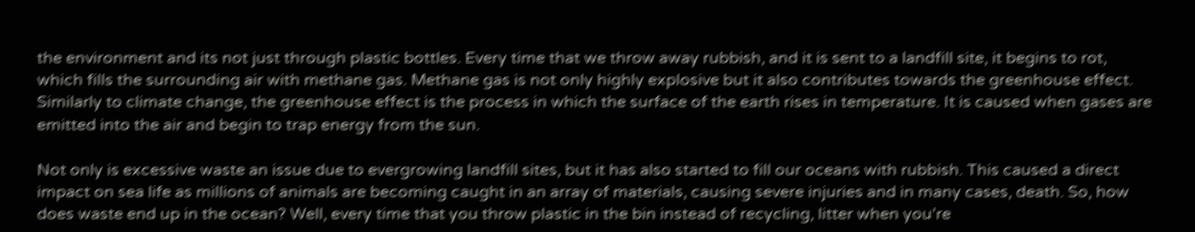the environment and its not just through plastic bottles. Every time that we throw away rubbish, and it is sent to a landfill site, it begins to rot, which fills the surrounding air with methane gas. Methane gas is not only highly explosive but it also contributes towards the greenhouse effect. Similarly to climate change, the greenhouse effect is the process in which the surface of the earth rises in temperature. It is caused when gases are emitted into the air and begin to trap energy from the sun.

Not only is excessive waste an issue due to evergrowing landfill sites, but it has also started to fill our oceans with rubbish. This caused a direct impact on sea life as millions of animals are becoming caught in an array of materials, causing severe injuries and in many cases, death. So, how does waste end up in the ocean? Well, every time that you throw plastic in the bin instead of recycling, litter when you’re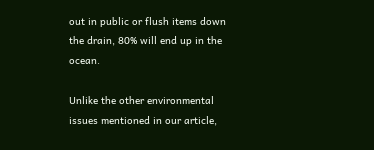out in public or flush items down the drain, 80% will end up in the ocean.

Unlike the other environmental issues mentioned in our article,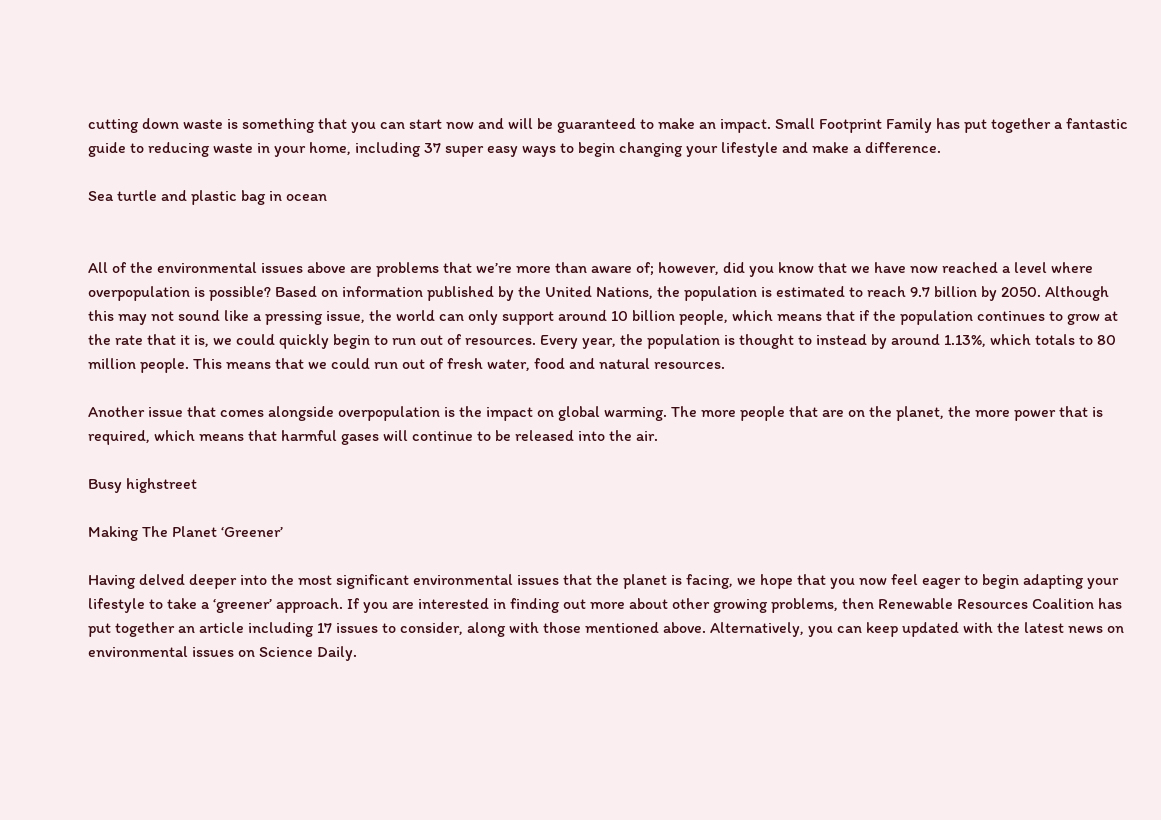cutting down waste is something that you can start now and will be guaranteed to make an impact. Small Footprint Family has put together a fantastic guide to reducing waste in your home, including 37 super easy ways to begin changing your lifestyle and make a difference.

Sea turtle and plastic bag in ocean


All of the environmental issues above are problems that we’re more than aware of; however, did you know that we have now reached a level where overpopulation is possible? Based on information published by the United Nations, the population is estimated to reach 9.7 billion by 2050. Although this may not sound like a pressing issue, the world can only support around 10 billion people, which means that if the population continues to grow at the rate that it is, we could quickly begin to run out of resources. Every year, the population is thought to instead by around 1.13%, which totals to 80 million people. This means that we could run out of fresh water, food and natural resources.

Another issue that comes alongside overpopulation is the impact on global warming. The more people that are on the planet, the more power that is required, which means that harmful gases will continue to be released into the air.

Busy highstreet

Making The Planet ‘Greener’

Having delved deeper into the most significant environmental issues that the planet is facing, we hope that you now feel eager to begin adapting your lifestyle to take a ‘greener’ approach. If you are interested in finding out more about other growing problems, then Renewable Resources Coalition has put together an article including 17 issues to consider, along with those mentioned above. Alternatively, you can keep updated with the latest news on environmental issues on Science Daily.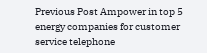Previous Post Ampower in top 5 energy companies for customer service telephone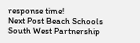response time!
Next Post Beach Schools South West Partnership